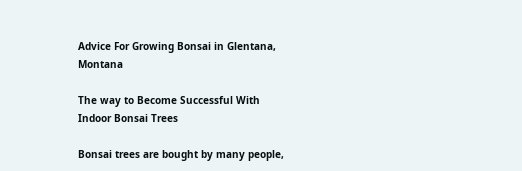Advice For Growing Bonsai in Glentana, Montana

The way to Become Successful With Indoor Bonsai Trees

Bonsai trees are bought by many people,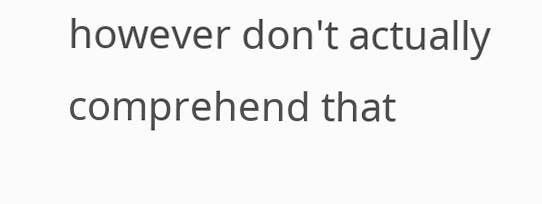however don't actually comprehend that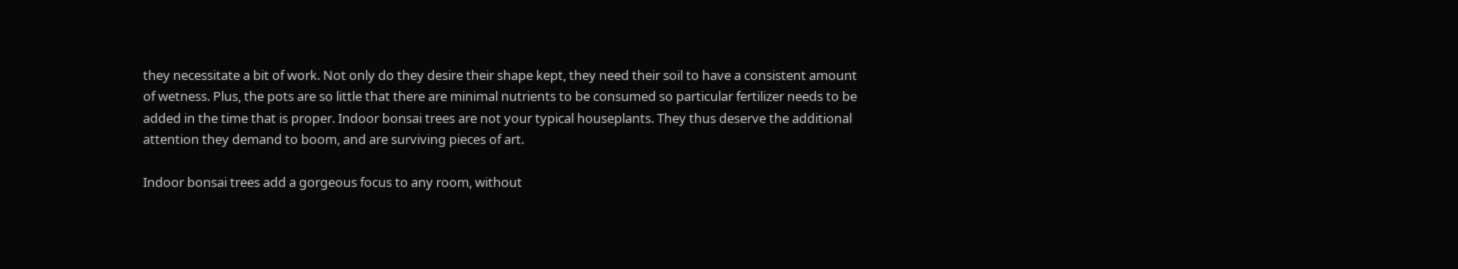they necessitate a bit of work. Not only do they desire their shape kept, they need their soil to have a consistent amount of wetness. Plus, the pots are so little that there are minimal nutrients to be consumed so particular fertilizer needs to be added in the time that is proper. Indoor bonsai trees are not your typical houseplants. They thus deserve the additional attention they demand to boom, and are surviving pieces of art.

Indoor bonsai trees add a gorgeous focus to any room, without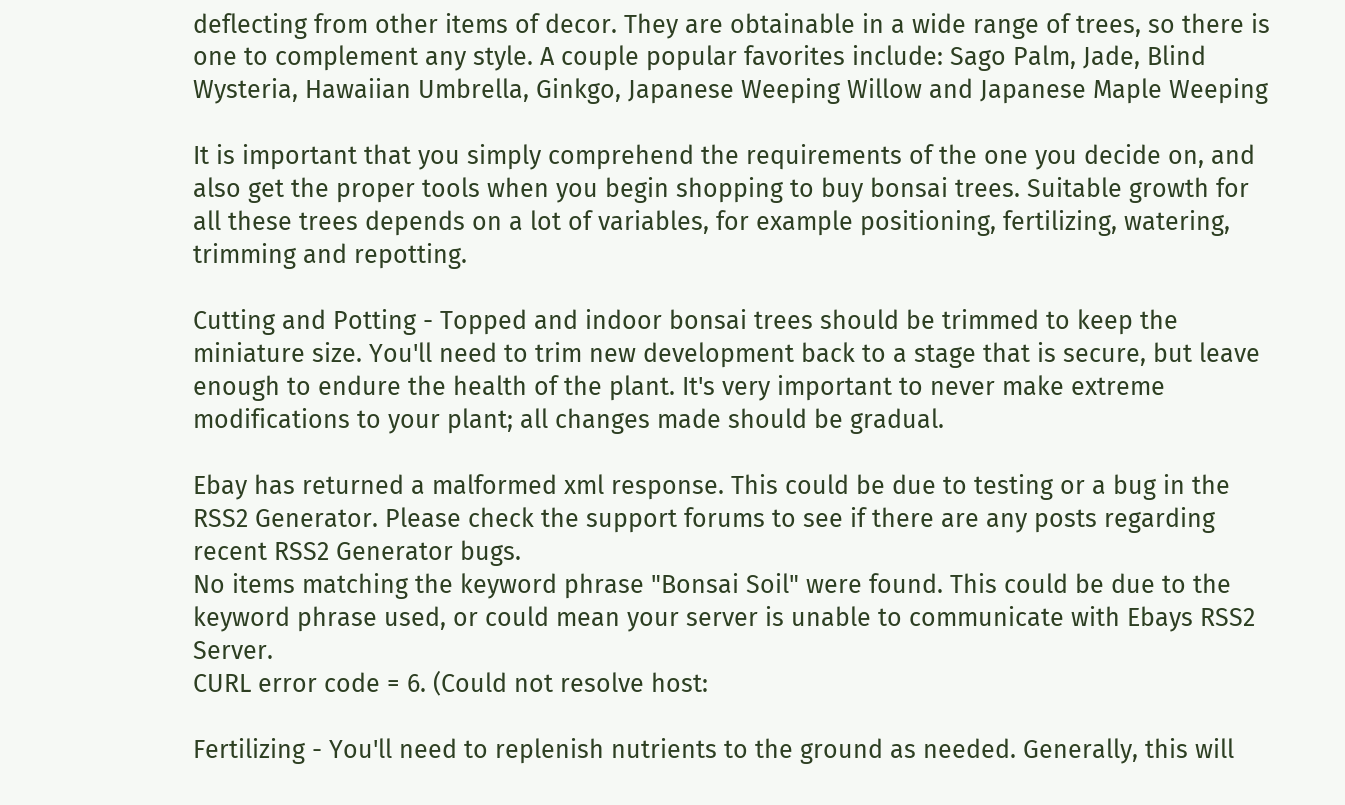deflecting from other items of decor. They are obtainable in a wide range of trees, so there is one to complement any style. A couple popular favorites include: Sago Palm, Jade, Blind Wysteria, Hawaiian Umbrella, Ginkgo, Japanese Weeping Willow and Japanese Maple Weeping

It is important that you simply comprehend the requirements of the one you decide on, and also get the proper tools when you begin shopping to buy bonsai trees. Suitable growth for all these trees depends on a lot of variables, for example positioning, fertilizing, watering, trimming and repotting.

Cutting and Potting - Topped and indoor bonsai trees should be trimmed to keep the miniature size. You'll need to trim new development back to a stage that is secure, but leave enough to endure the health of the plant. It's very important to never make extreme modifications to your plant; all changes made should be gradual.

Ebay has returned a malformed xml response. This could be due to testing or a bug in the RSS2 Generator. Please check the support forums to see if there are any posts regarding recent RSS2 Generator bugs.
No items matching the keyword phrase "Bonsai Soil" were found. This could be due to the keyword phrase used, or could mean your server is unable to communicate with Ebays RSS2 Server.
CURL error code = 6. (Could not resolve host:

Fertilizing - You'll need to replenish nutrients to the ground as needed. Generally, this will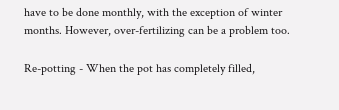have to be done monthly, with the exception of winter months. However, over-fertilizing can be a problem too.

Re-potting - When the pot has completely filled,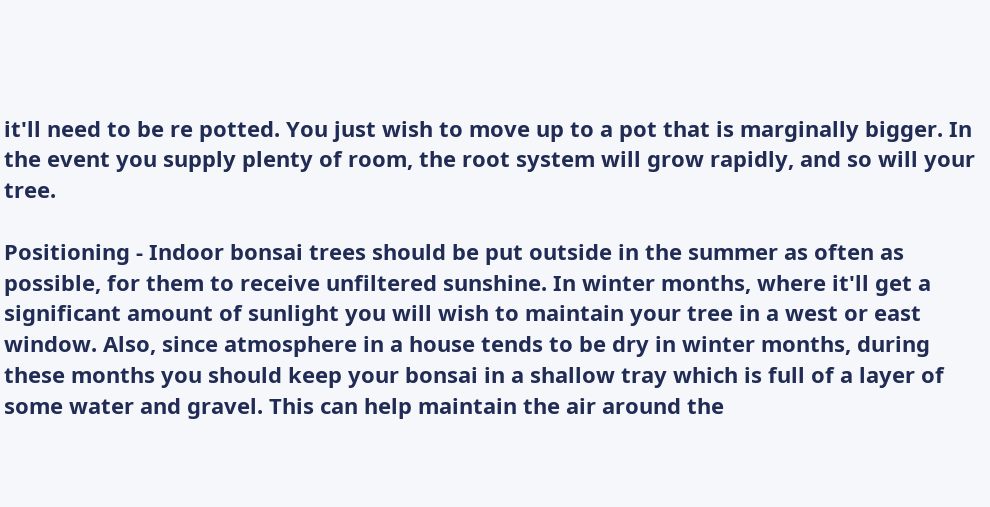it'll need to be re potted. You just wish to move up to a pot that is marginally bigger. In the event you supply plenty of room, the root system will grow rapidly, and so will your tree.

Positioning - Indoor bonsai trees should be put outside in the summer as often as possible, for them to receive unfiltered sunshine. In winter months, where it'll get a significant amount of sunlight you will wish to maintain your tree in a west or east window. Also, since atmosphere in a house tends to be dry in winter months, during these months you should keep your bonsai in a shallow tray which is full of a layer of some water and gravel. This can help maintain the air around the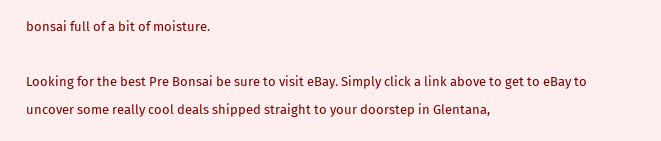bonsai full of a bit of moisture.

Looking for the best Pre Bonsai be sure to visit eBay. Simply click a link above to get to eBay to uncover some really cool deals shipped straight to your doorstep in Glentana,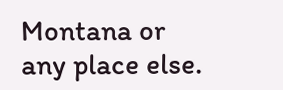Montana or any place else.